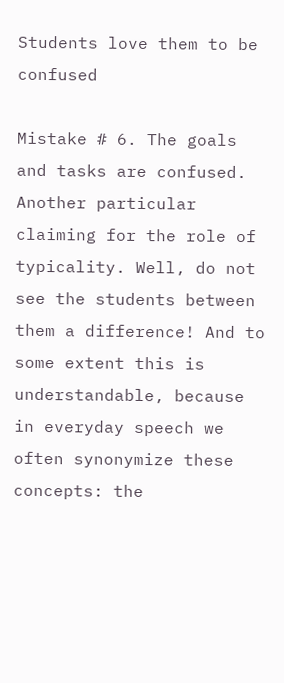Students love them to be confused

Mistake # 6. The goals and tasks are confused. Another particular claiming for the role of typicality. Well, do not see the students between them a difference! And to some extent this is understandable, because in everyday speech we often synonymize these concepts: the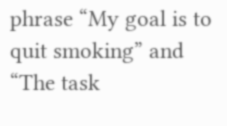phrase “My goal is to quit smoking” and “The task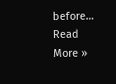before… Read More »